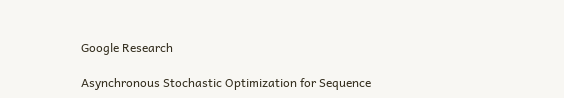Google Research

Asynchronous Stochastic Optimization for Sequence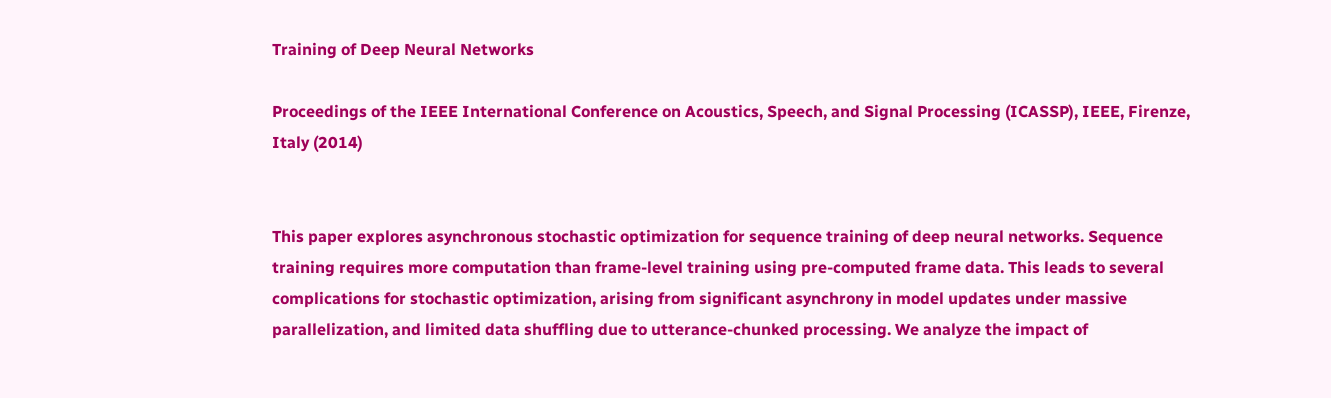Training of Deep Neural Networks

Proceedings of the IEEE International Conference on Acoustics, Speech, and Signal Processing (ICASSP), IEEE, Firenze, Italy (2014)


This paper explores asynchronous stochastic optimization for sequence training of deep neural networks. Sequence training requires more computation than frame-level training using pre-computed frame data. This leads to several complications for stochastic optimization, arising from significant asynchrony in model updates under massive parallelization, and limited data shuffling due to utterance-chunked processing. We analyze the impact of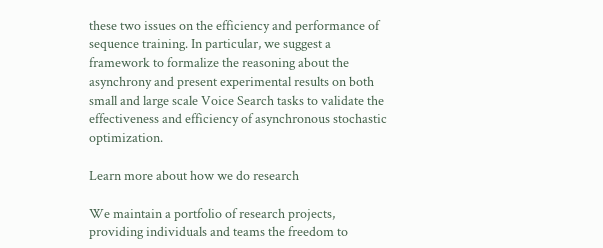these two issues on the efficiency and performance of sequence training. In particular, we suggest a framework to formalize the reasoning about the asynchrony and present experimental results on both small and large scale Voice Search tasks to validate the effectiveness and efficiency of asynchronous stochastic optimization.

Learn more about how we do research

We maintain a portfolio of research projects, providing individuals and teams the freedom to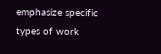emphasize specific types of work